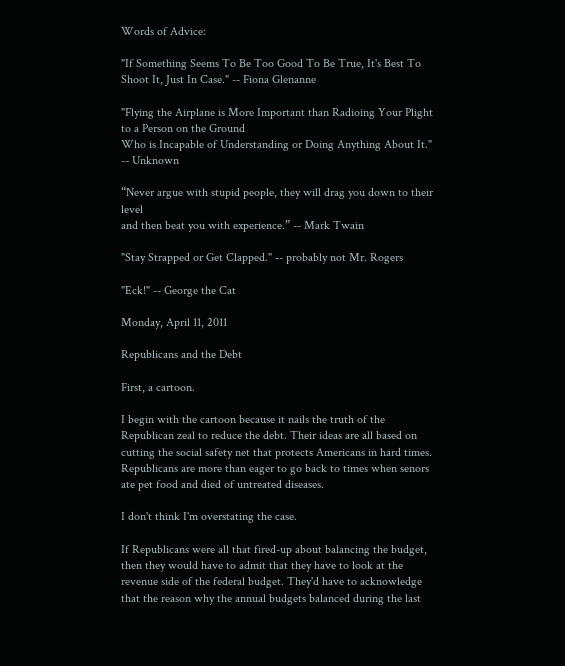Words of Advice:

"If Something Seems To Be Too Good To Be True, It's Best To Shoot It, Just In Case." -- Fiona Glenanne

"Flying the Airplane is More Important than Radioing Your Plight to a Person on the Ground
Who is Incapable of Understanding or Doing Anything About It." -- Unknown

“Never argue with stupid people, they will drag you down to their level
and then beat you with experience.” -- Mark Twain

"Stay Strapped or Get Clapped." -- probably not Mr. Rogers

"Eck!" -- George the Cat

Monday, April 11, 2011

Republicans and the Debt

First, a cartoon.

I begin with the cartoon because it nails the truth of the Republican zeal to reduce the debt. Their ideas are all based on cutting the social safety net that protects Americans in hard times. Republicans are more than eager to go back to times when senors ate pet food and died of untreated diseases.

I don't think I'm overstating the case.

If Republicans were all that fired-up about balancing the budget, then they would have to admit that they have to look at the revenue side of the federal budget. They'd have to acknowledge that the reason why the annual budgets balanced during the last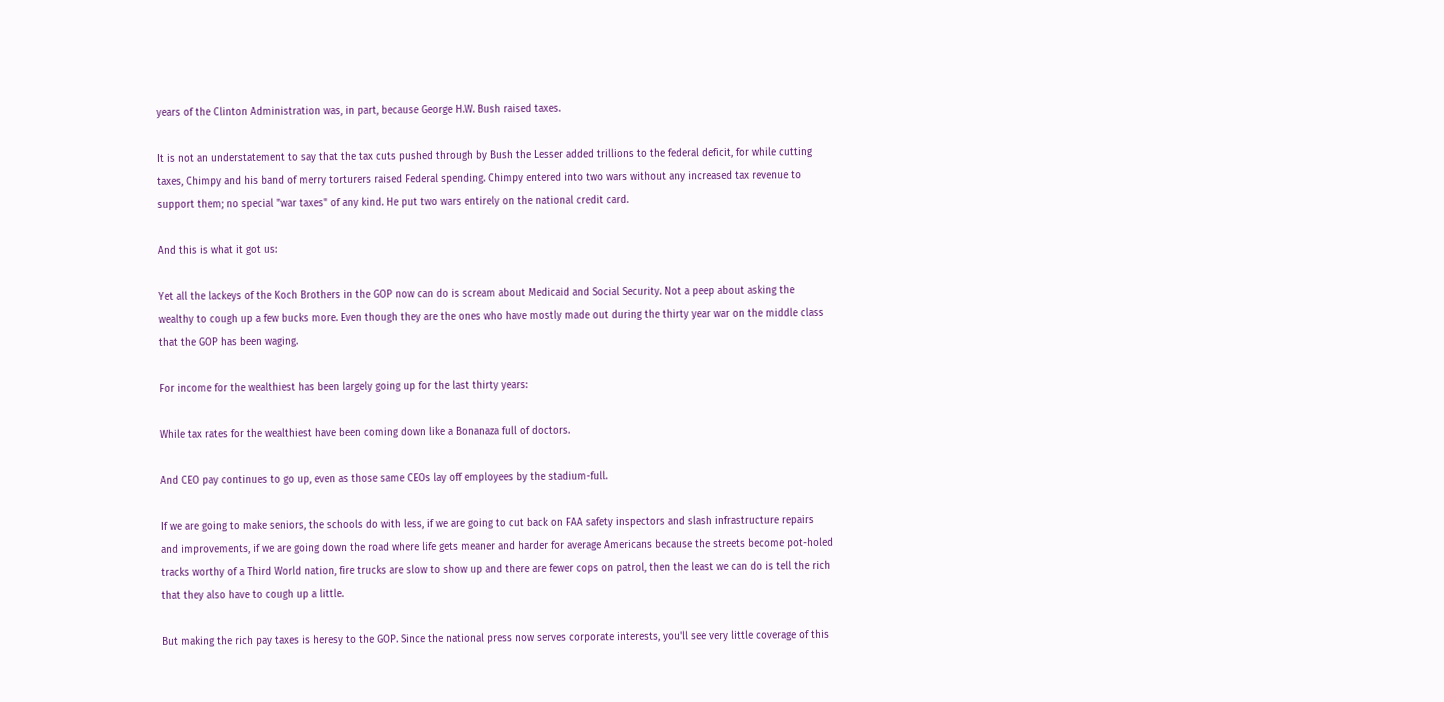years of the Clinton Administration was, in part, because George H.W. Bush raised taxes.

It is not an understatement to say that the tax cuts pushed through by Bush the Lesser added trillions to the federal deficit, for while cutting taxes, Chimpy and his band of merry torturers raised Federal spending. Chimpy entered into two wars without any increased tax revenue to support them; no special "war taxes" of any kind. He put two wars entirely on the national credit card.

And this is what it got us:

Yet all the lackeys of the Koch Brothers in the GOP now can do is scream about Medicaid and Social Security. Not a peep about asking the wealthy to cough up a few bucks more. Even though they are the ones who have mostly made out during the thirty year war on the middle class that the GOP has been waging.

For income for the wealthiest has been largely going up for the last thirty years:

While tax rates for the wealthiest have been coming down like a Bonanaza full of doctors.

And CEO pay continues to go up, even as those same CEOs lay off employees by the stadium-full.

If we are going to make seniors, the schools do with less, if we are going to cut back on FAA safety inspectors and slash infrastructure repairs and improvements, if we are going down the road where life gets meaner and harder for average Americans because the streets become pot-holed tracks worthy of a Third World nation, fire trucks are slow to show up and there are fewer cops on patrol, then the least we can do is tell the rich that they also have to cough up a little.

But making the rich pay taxes is heresy to the GOP. Since the national press now serves corporate interests, you'll see very little coverage of this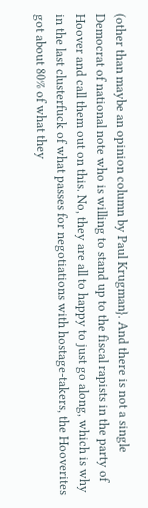(other than maybe an opinion column by Paul Krugman}. And there is not a single Democrat of national note who is willing to stand up to the fiscal rapists in the party of Hoover and call them out on this. No, they are all to happy to just go along, which is why in the last clusterfuck of what passes for negotiations with hostage-takers, the Hooverites got about 80% of what they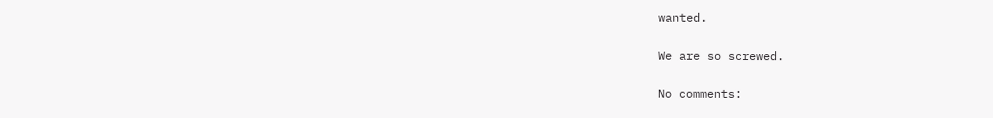wanted.

We are so screwed.

No comments: